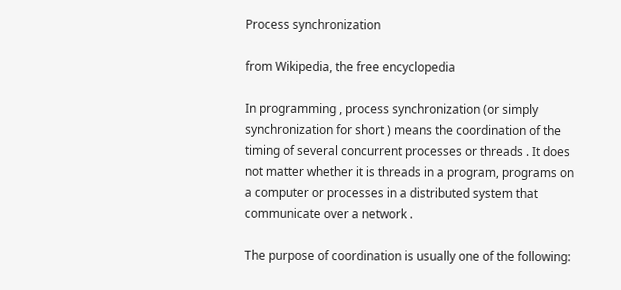Process synchronization

from Wikipedia, the free encyclopedia

In programming , process synchronization (or simply synchronization for short ) means the coordination of the timing of several concurrent processes or threads . It does not matter whether it is threads in a program, programs on a computer or processes in a distributed system that communicate over a network .

The purpose of coordination is usually one of the following: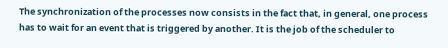The synchronization of the processes now consists in the fact that, in general, one process has to wait for an event that is triggered by another. It is the job of the scheduler to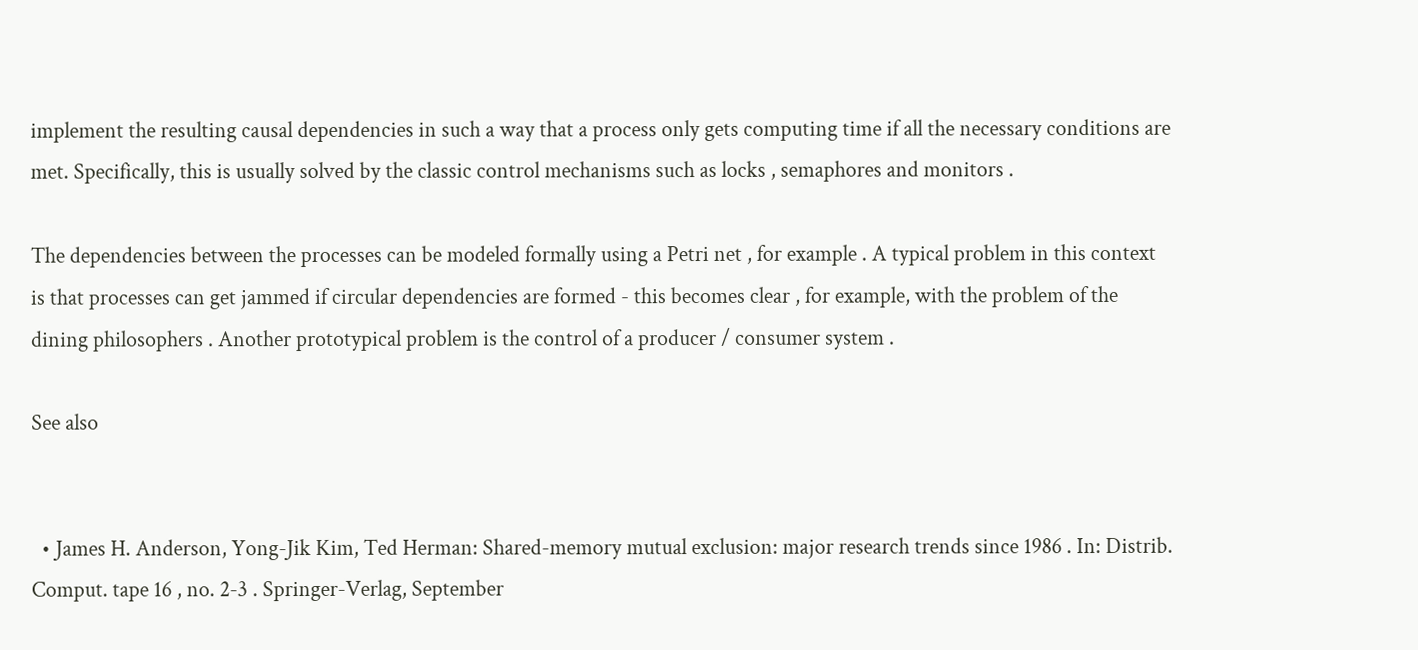implement the resulting causal dependencies in such a way that a process only gets computing time if all the necessary conditions are met. Specifically, this is usually solved by the classic control mechanisms such as locks , semaphores and monitors .

The dependencies between the processes can be modeled formally using a Petri net , for example . A typical problem in this context is that processes can get jammed if circular dependencies are formed - this becomes clear , for example, with the problem of the dining philosophers . Another prototypical problem is the control of a producer / consumer system .

See also


  • James H. Anderson, Yong-Jik Kim, Ted Herman: Shared-memory mutual exclusion: major research trends since 1986 . In: Distrib. Comput. tape 16 , no. 2-3 . Springer-Verlag, September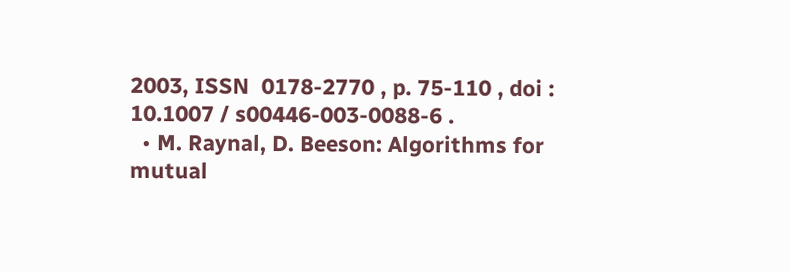2003, ISSN  0178-2770 , p. 75-110 , doi : 10.1007 / s00446-003-0088-6 .
  • M. Raynal, D. Beeson: Algorithms for mutual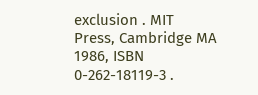exclusion . MIT Press, Cambridge MA 1986, ISBN 0-262-18119-3 .